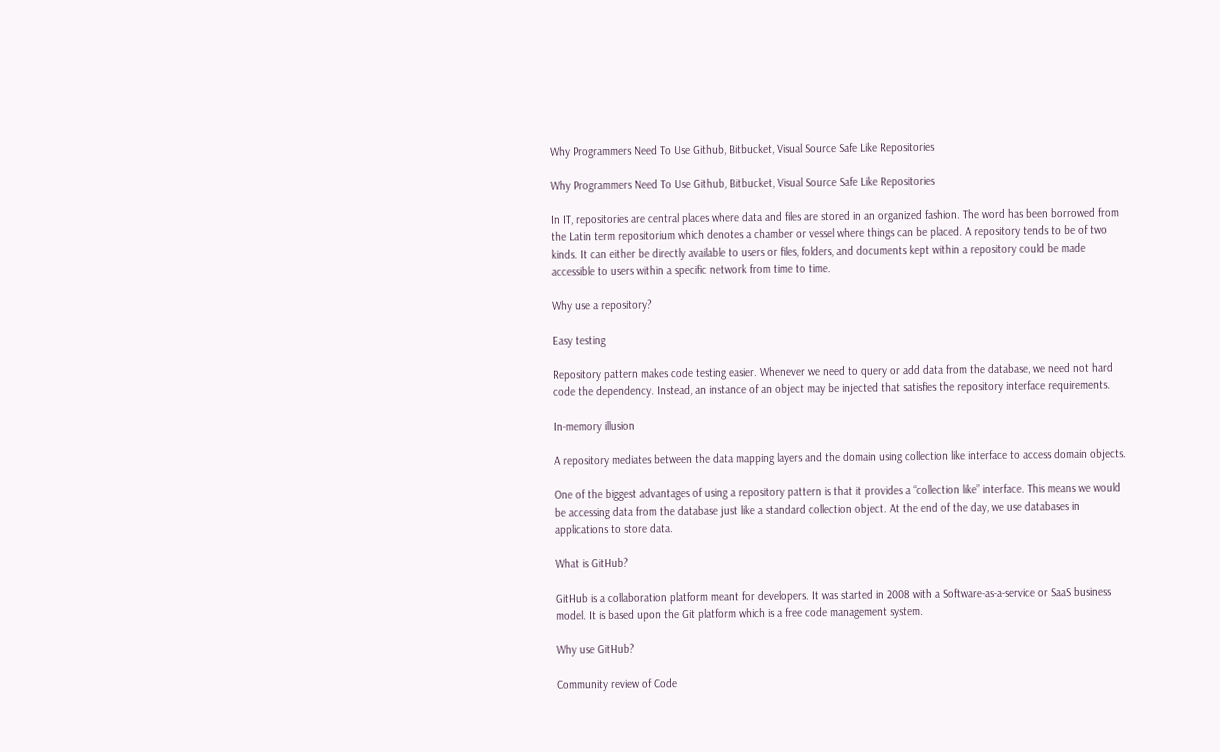Why Programmers Need To Use Github, Bitbucket, Visual Source Safe Like Repositories

Why Programmers Need To Use Github, Bitbucket, Visual Source Safe Like Repositories

In IT, repositories are central places where data and files are stored in an organized fashion. The word has been borrowed from the Latin term repositorium which denotes a chamber or vessel where things can be placed. A repository tends to be of two kinds. It can either be directly available to users or files, folders, and documents kept within a repository could be made accessible to users within a specific network from time to time.

Why use a repository?

Easy testing

Repository pattern makes code testing easier. Whenever we need to query or add data from the database, we need not hard code the dependency. Instead, an instance of an object may be injected that satisfies the repository interface requirements.

In-memory illusion

A repository mediates between the data mapping layers and the domain using collection like interface to access domain objects.

One of the biggest advantages of using a repository pattern is that it provides a “collection like” interface. This means we would be accessing data from the database just like a standard collection object. At the end of the day, we use databases in applications to store data.

What is GitHub?

GitHub is a collaboration platform meant for developers. It was started in 2008 with a Software-as-a-service or SaaS business model. It is based upon the Git platform which is a free code management system.

Why use GitHub?

Community review of Code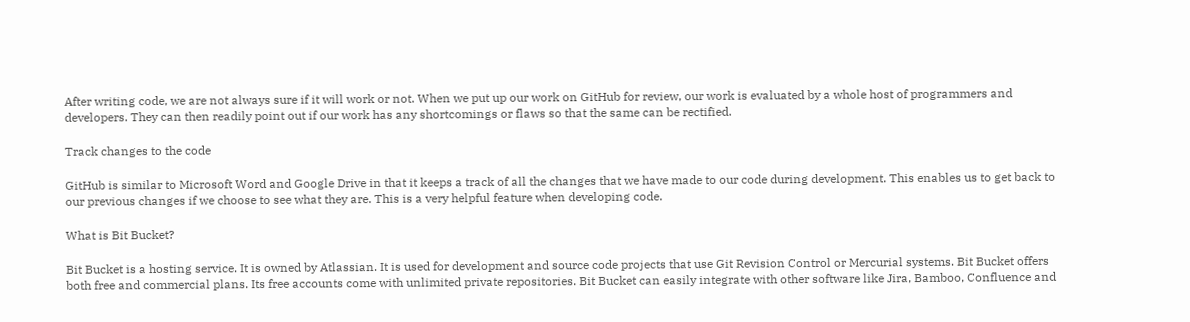After writing code, we are not always sure if it will work or not. When we put up our work on GitHub for review, our work is evaluated by a whole host of programmers and developers. They can then readily point out if our work has any shortcomings or flaws so that the same can be rectified.

Track changes to the code

GitHub is similar to Microsoft Word and Google Drive in that it keeps a track of all the changes that we have made to our code during development. This enables us to get back to our previous changes if we choose to see what they are. This is a very helpful feature when developing code.

What is Bit Bucket?

Bit Bucket is a hosting service. It is owned by Atlassian. It is used for development and source code projects that use Git Revision Control or Mercurial systems. Bit Bucket offers both free and commercial plans. Its free accounts come with unlimited private repositories. Bit Bucket can easily integrate with other software like Jira, Bamboo, Confluence and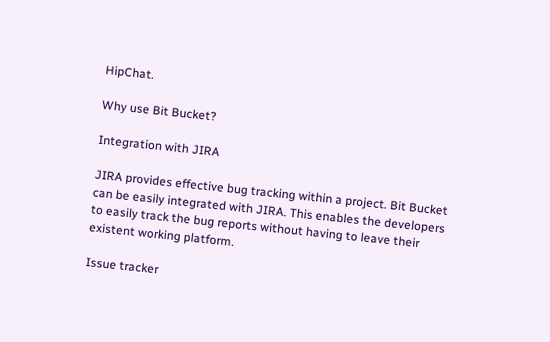HipChat.

Why use Bit Bucket?

Integration with JIRA

JIRA provides effective bug tracking within a project. Bit Bucket can be easily integrated with JIRA. This enables the developers to easily track the bug reports without having to leave their existent working platform.

Issue tracker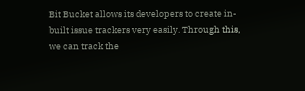Bit Bucket allows its developers to create in-built issue trackers very easily. Through this, we can track the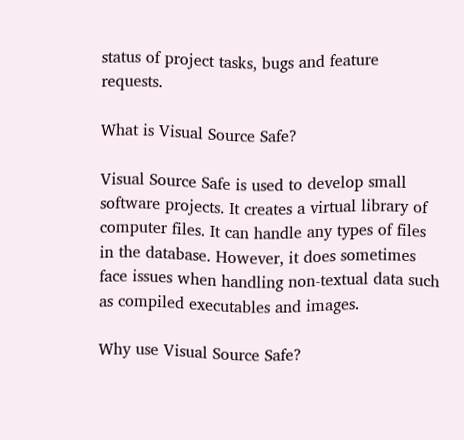status of project tasks, bugs and feature requests.

What is Visual Source Safe?

Visual Source Safe is used to develop small software projects. It creates a virtual library of computer files. It can handle any types of files in the database. However, it does sometimes face issues when handling non-textual data such as compiled executables and images.

Why use Visual Source Safe?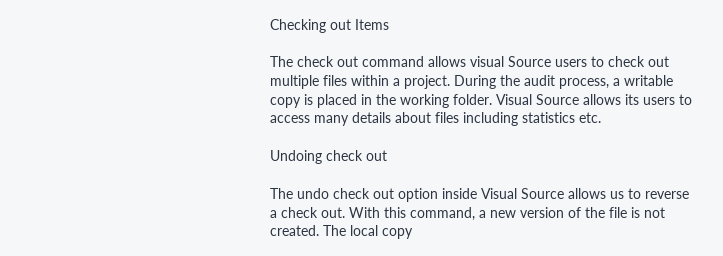Checking out Items

The check out command allows visual Source users to check out multiple files within a project. During the audit process, a writable copy is placed in the working folder. Visual Source allows its users to access many details about files including statistics etc.

Undoing check out

The undo check out option inside Visual Source allows us to reverse a check out. With this command, a new version of the file is not created. The local copy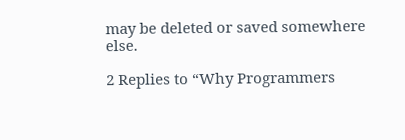may be deleted or saved somewhere else.

2 Replies to “Why Programmers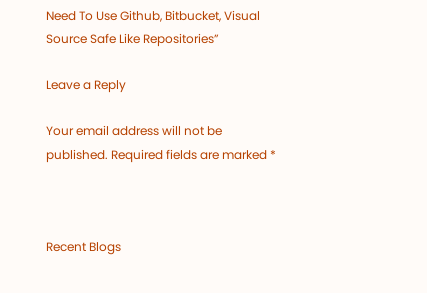Need To Use Github, Bitbucket, Visual Source Safe Like Repositories”

Leave a Reply

Your email address will not be published. Required fields are marked *



Recent Blogs